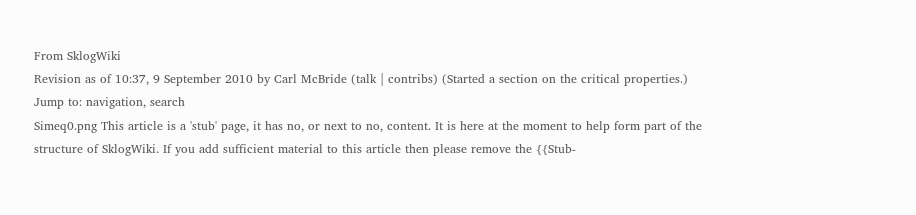From SklogWiki
Revision as of 10:37, 9 September 2010 by Carl McBride (talk | contribs) (Started a section on the critical properties.)
Jump to: navigation, search
Simeq0.png This article is a 'stub' page, it has no, or next to no, content. It is here at the moment to help form part of the structure of SklogWiki. If you add sufficient material to this article then please remove the {{Stub-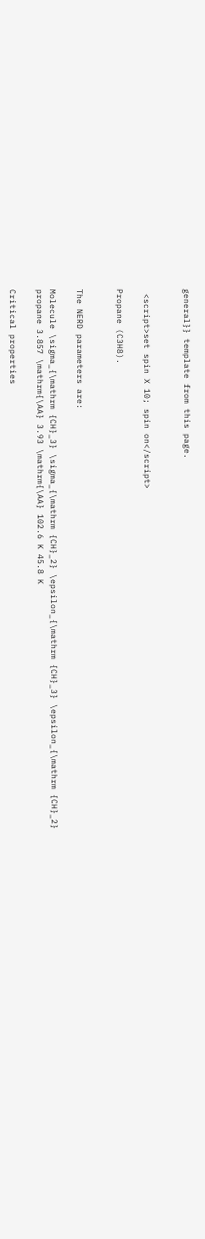general}} template from this page.


 <script>set spin X 10; spin on</script>

Propane (C3H8).


The NERD parameters are:

Molecule \sigma_{\mathrm {CH}_3} \sigma_{\mathrm {CH}_2} \epsilon_{\mathrm {CH}_3} \epsilon_{\mathrm {CH}_2}
propane 3.857 \mathrm{\AA} 3.93 \mathrm{\AA} 102.6 K 45.8 K

Critical properties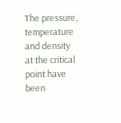The pressure, temperature and density at the critical point have been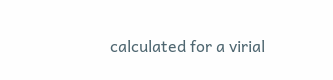calculated for a virial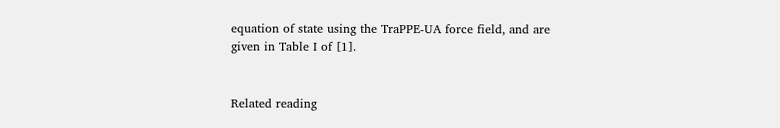equation of state using the TraPPE-UA force field, and are given in Table I of [1].


Related reading